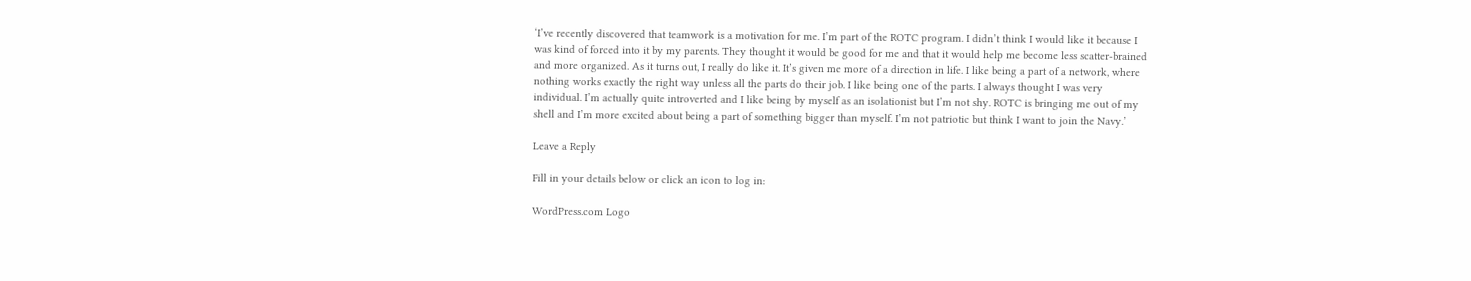‘I’ve recently discovered that teamwork is a motivation for me. I’m part of the ROTC program. I didn’t think I would like it because I was kind of forced into it by my parents. They thought it would be good for me and that it would help me become less scatter-brained and more organized. As it turns out, I really do like it. It’s given me more of a direction in life. I like being a part of a network, where nothing works exactly the right way unless all the parts do their job. I like being one of the parts. I always thought I was very individual. I’m actually quite introverted and I like being by myself as an isolationist but I’m not shy. ROTC is bringing me out of my shell and I’m more excited about being a part of something bigger than myself. I’m not patriotic but think I want to join the Navy.’

Leave a Reply

Fill in your details below or click an icon to log in:

WordPress.com Logo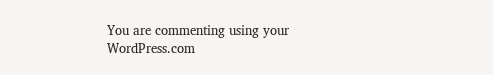You are commenting using your WordPress.com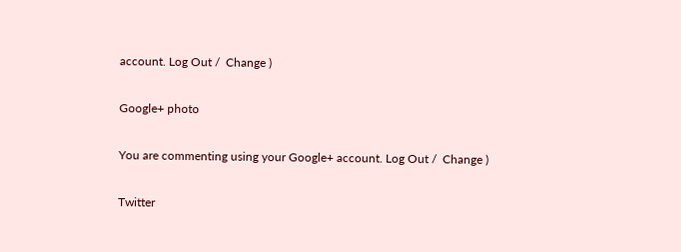account. Log Out /  Change )

Google+ photo

You are commenting using your Google+ account. Log Out /  Change )

Twitter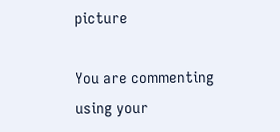picture

You are commenting using your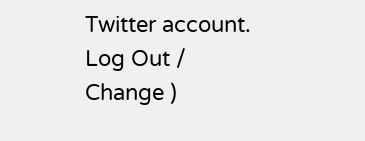Twitter account. Log Out /  Change )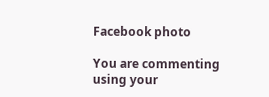Facebook photo

You are commenting using your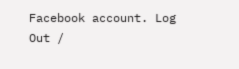Facebook account. Log Out /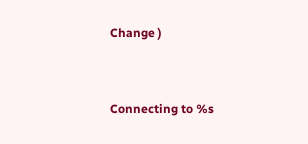Change )


Connecting to %s